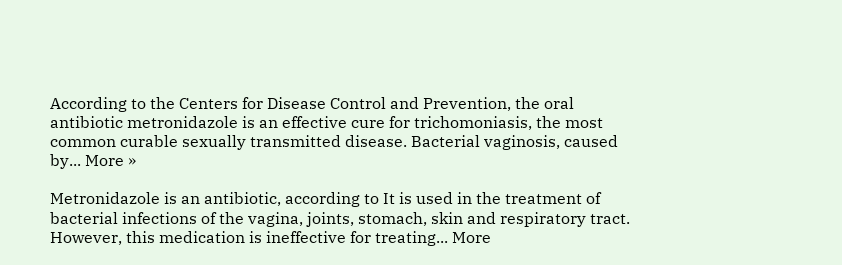According to the Centers for Disease Control and Prevention, the oral antibiotic metronidazole is an effective cure for trichomoniasis, the most common curable sexually transmitted disease. Bacterial vaginosis, caused by... More »

Metronidazole is an antibiotic, according to It is used in the treatment of bacterial infections of the vagina, joints, stomach, skin and respiratory tract. However, this medication is ineffective for treating... More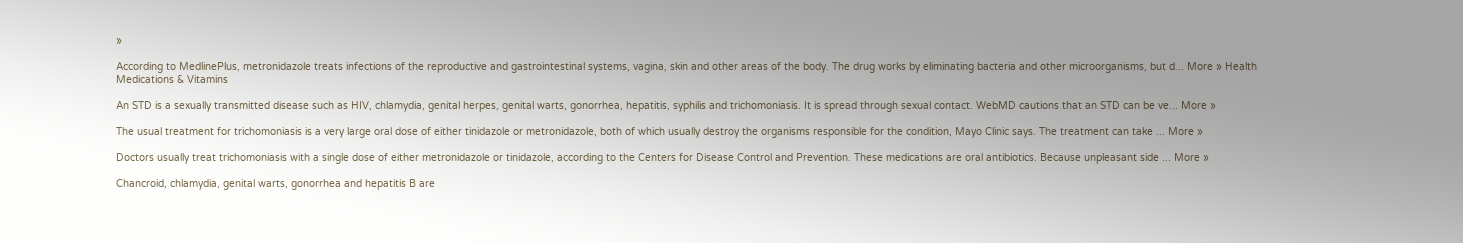»

According to MedlinePlus, metronidazole treats infections of the reproductive and gastrointestinal systems, vagina, skin and other areas of the body. The drug works by eliminating bacteria and other microorganisms, but d... More » Health Medications & Vitamins

An STD is a sexually transmitted disease such as HIV, chlamydia, genital herpes, genital warts, gonorrhea, hepatitis, syphilis and trichomoniasis. It is spread through sexual contact. WebMD cautions that an STD can be ve... More »

The usual treatment for trichomoniasis is a very large oral dose of either tinidazole or metronidazole, both of which usually destroy the organisms responsible for the condition, Mayo Clinic says. The treatment can take ... More »

Doctors usually treat trichomoniasis with a single dose of either metronidazole or tinidazole, according to the Centers for Disease Control and Prevention. These medications are oral antibiotics. Because unpleasant side ... More »

Chancroid, chlamydia, genital warts, gonorrhea and hepatitis B are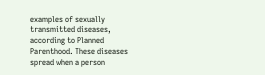examples of sexually transmitted diseases, according to Planned Parenthood. These diseases spread when a person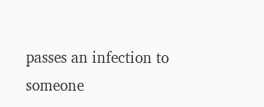passes an infection to someone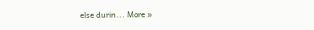else durin... More »